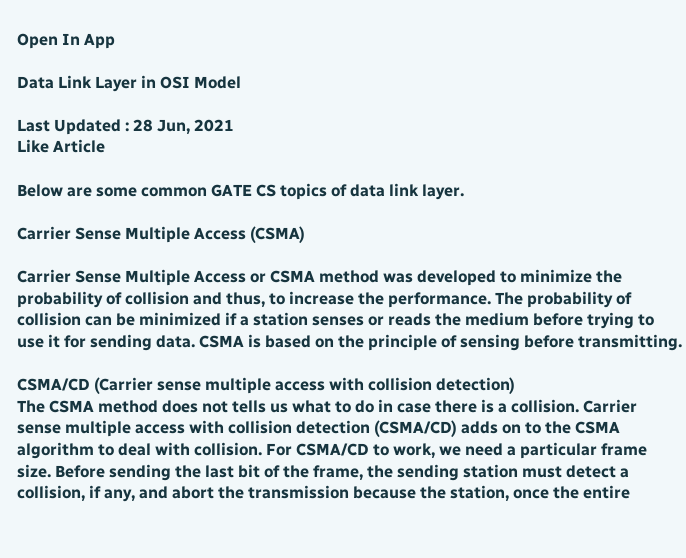Open In App

Data Link Layer in OSI Model

Last Updated : 28 Jun, 2021
Like Article

Below are some common GATE CS topics of data link layer.

Carrier Sense Multiple Access (CSMA)

Carrier Sense Multiple Access or CSMA method was developed to minimize the probability of collision and thus, to increase the performance. The probability of collision can be minimized if a station senses or reads the medium before trying to use it for sending data. CSMA is based on the principle of sensing before transmitting.

CSMA/CD (Carrier sense multiple access with collision detection)
The CSMA method does not tells us what to do in case there is a collision. Carrier sense multiple access with collision detection (CSMA/CD) adds on to the CSMA algorithm to deal with collision. For CSMA/CD to work, we need a particular frame size. Before sending the last bit of the frame, the sending station must detect a collision, if any, and abort the transmission because the station, once the entire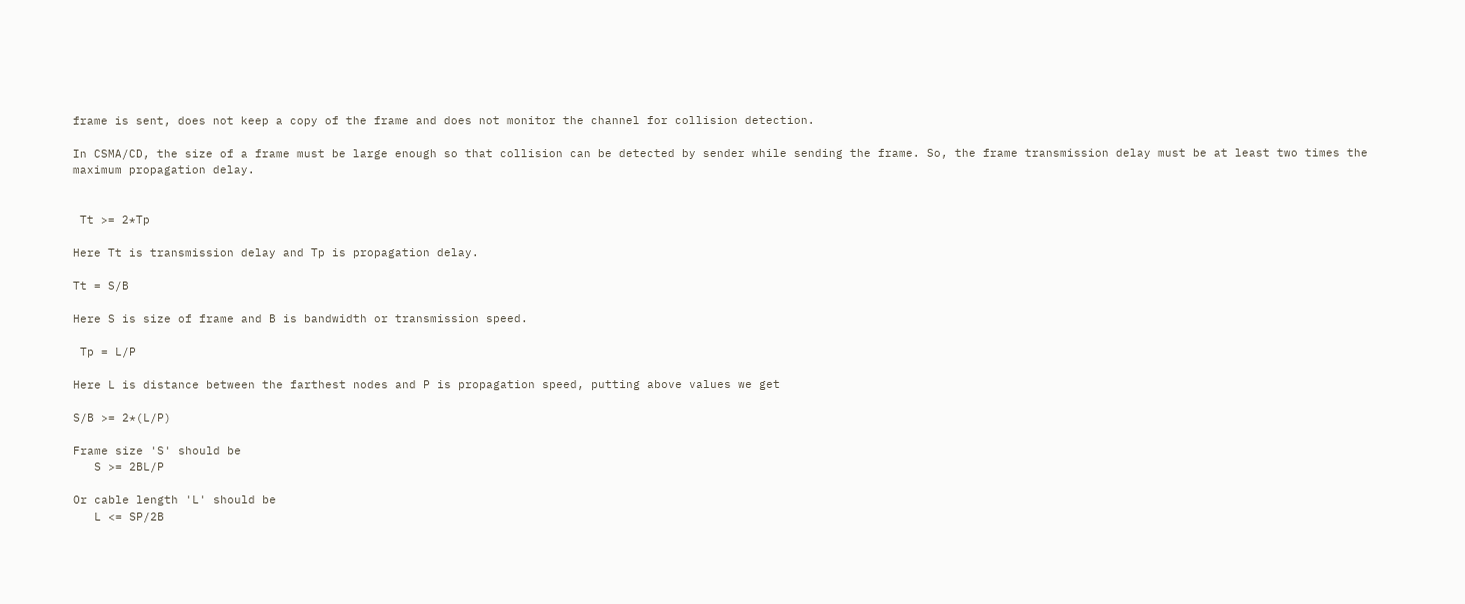frame is sent, does not keep a copy of the frame and does not monitor the channel for collision detection.

In CSMA/CD, the size of a frame must be large enough so that collision can be detected by sender while sending the frame. So, the frame transmission delay must be at least two times the maximum propagation delay.


 Tt >= 2*Tp

Here Tt is transmission delay and Tp is propagation delay.

Tt = S/B

Here S is size of frame and B is bandwidth or transmission speed.

 Tp = L/P

Here L is distance between the farthest nodes and P is propagation speed, putting above values we get

S/B >= 2*(L/P)

Frame size 'S' should be
   S >= 2BL/P

Or cable length 'L' should be
   L <= SP/2B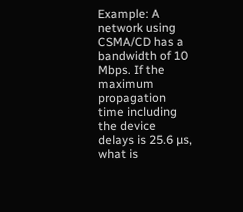Example: A network using CSMA/CD has a bandwidth of 10 Mbps. If the maximum propagation time including the device delays is 25.6 µs, what is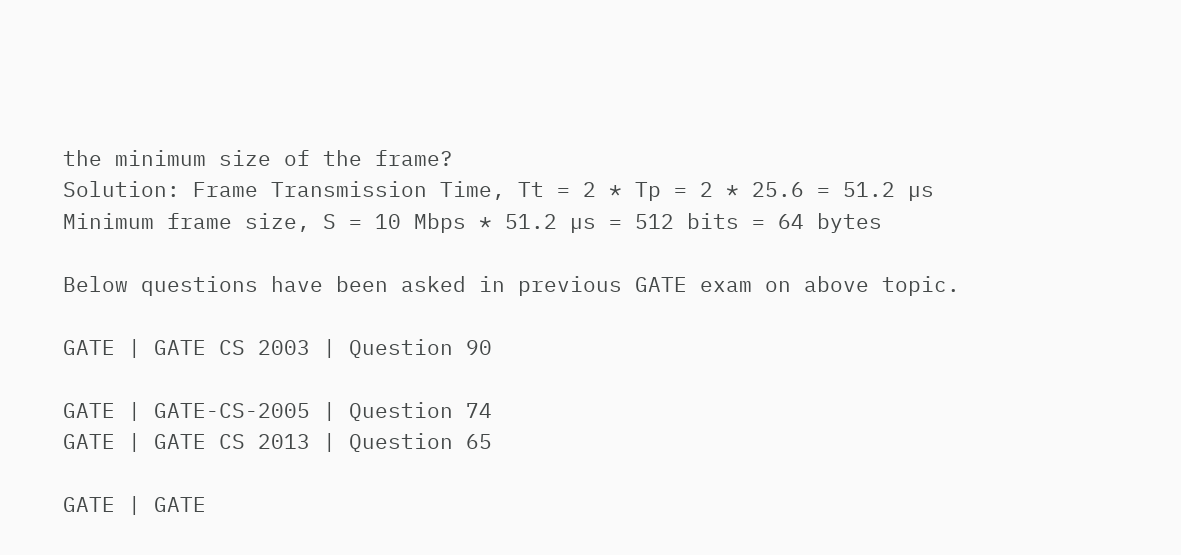the minimum size of the frame?
Solution: Frame Transmission Time, Tt = 2 * Tp = 2 * 25.6 = 51.2 µs
Minimum frame size, S = 10 Mbps * 51.2 µs = 512 bits = 64 bytes

Below questions have been asked in previous GATE exam on above topic.

GATE | GATE CS 2003 | Question 90

GATE | GATE-CS-2005 | Question 74
GATE | GATE CS 2013 | Question 65

GATE | GATE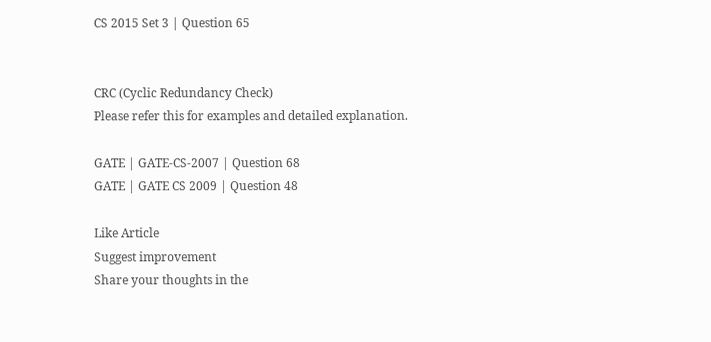CS 2015 Set 3 | Question 65


CRC (Cyclic Redundancy Check)
Please refer this for examples and detailed explanation.

GATE | GATE-CS-2007 | Question 68
GATE | GATE CS 2009 | Question 48

Like Article
Suggest improvement
Share your thoughts in the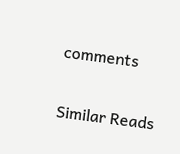comments

Similar Reads